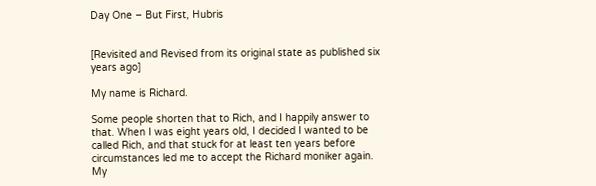Day One – But First, Hubris


[Revisited and Revised from its original state as published six years ago]

My name is Richard.

Some people shorten that to Rich, and I happily answer to that. When I was eight years old, I decided I wanted to be called Rich, and that stuck for at least ten years before circumstances led me to accept the Richard moniker again. My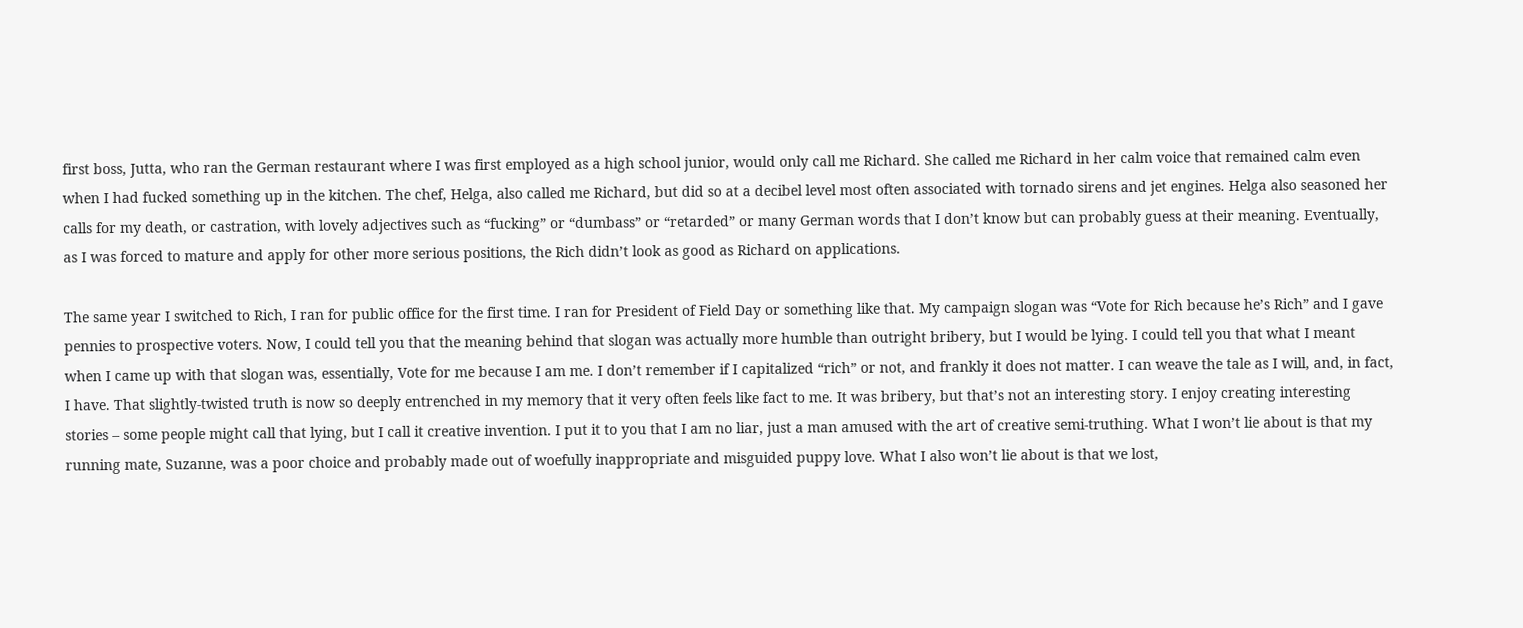first boss, Jutta, who ran the German restaurant where I was first employed as a high school junior, would only call me Richard. She called me Richard in her calm voice that remained calm even when I had fucked something up in the kitchen. The chef, Helga, also called me Richard, but did so at a decibel level most often associated with tornado sirens and jet engines. Helga also seasoned her calls for my death, or castration, with lovely adjectives such as “fucking” or “dumbass” or “retarded” or many German words that I don’t know but can probably guess at their meaning. Eventually, as I was forced to mature and apply for other more serious positions, the Rich didn’t look as good as Richard on applications.

The same year I switched to Rich, I ran for public office for the first time. I ran for President of Field Day or something like that. My campaign slogan was “Vote for Rich because he’s Rich” and I gave pennies to prospective voters. Now, I could tell you that the meaning behind that slogan was actually more humble than outright bribery, but I would be lying. I could tell you that what I meant when I came up with that slogan was, essentially, Vote for me because I am me. I don’t remember if I capitalized “rich” or not, and frankly it does not matter. I can weave the tale as I will, and, in fact, I have. That slightly-twisted truth is now so deeply entrenched in my memory that it very often feels like fact to me. It was bribery, but that’s not an interesting story. I enjoy creating interesting stories – some people might call that lying, but I call it creative invention. I put it to you that I am no liar, just a man amused with the art of creative semi-truthing. What I won’t lie about is that my running mate, Suzanne, was a poor choice and probably made out of woefully inappropriate and misguided puppy love. What I also won’t lie about is that we lost,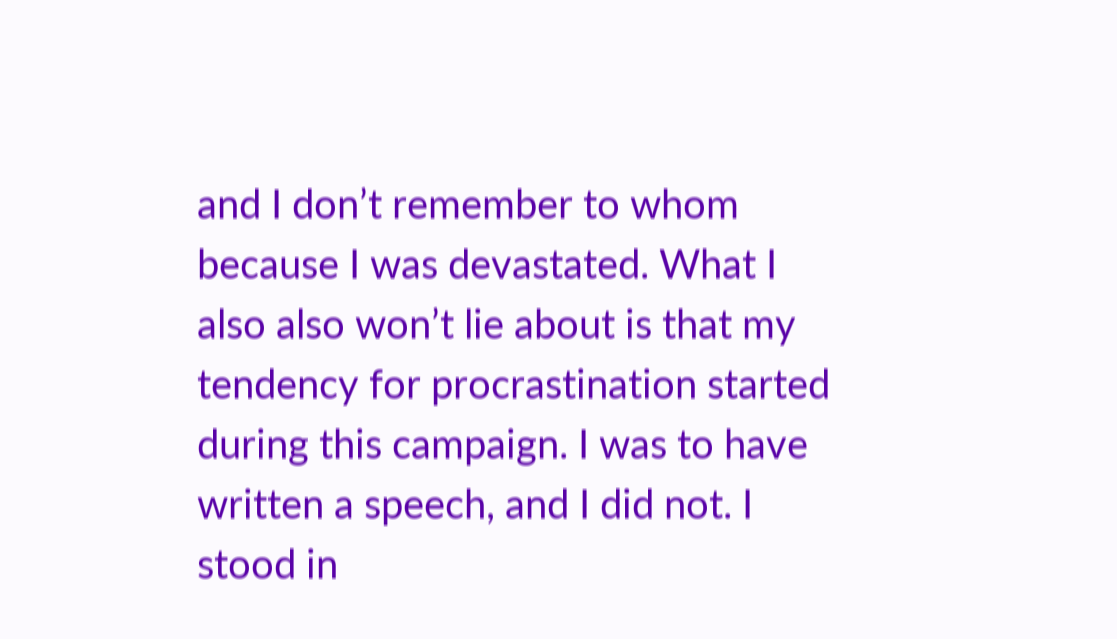and I don’t remember to whom because I was devastated. What I also also won’t lie about is that my tendency for procrastination started during this campaign. I was to have written a speech, and I did not. I stood in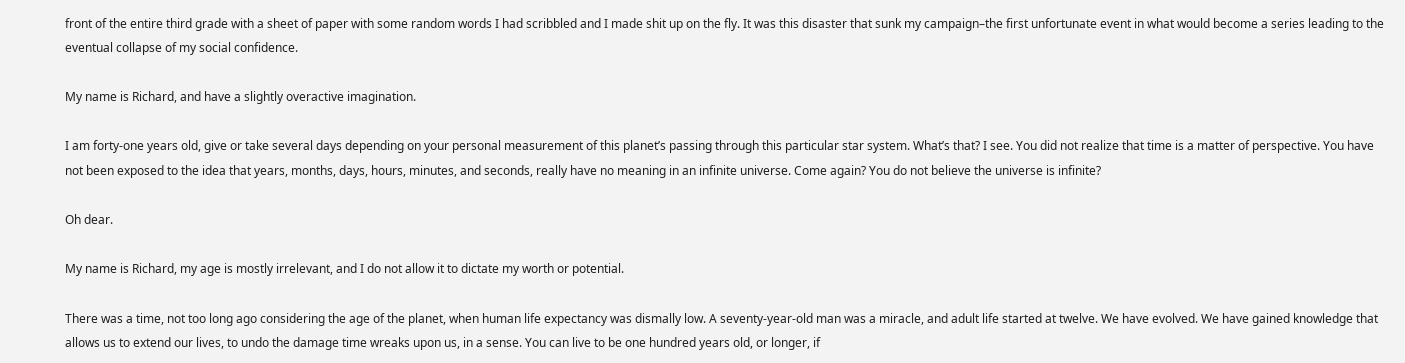front of the entire third grade with a sheet of paper with some random words I had scribbled and I made shit up on the fly. It was this disaster that sunk my campaign–the first unfortunate event in what would become a series leading to the eventual collapse of my social confidence.

My name is Richard, and have a slightly overactive imagination.

I am forty-one years old, give or take several days depending on your personal measurement of this planet’s passing through this particular star system. What’s that? I see. You did not realize that time is a matter of perspective. You have not been exposed to the idea that years, months, days, hours, minutes, and seconds, really have no meaning in an infinite universe. Come again? You do not believe the universe is infinite?

Oh dear.

My name is Richard, my age is mostly irrelevant, and I do not allow it to dictate my worth or potential.

There was a time, not too long ago considering the age of the planet, when human life expectancy was dismally low. A seventy-year-old man was a miracle, and adult life started at twelve. We have evolved. We have gained knowledge that allows us to extend our lives, to undo the damage time wreaks upon us, in a sense. You can live to be one hundred years old, or longer, if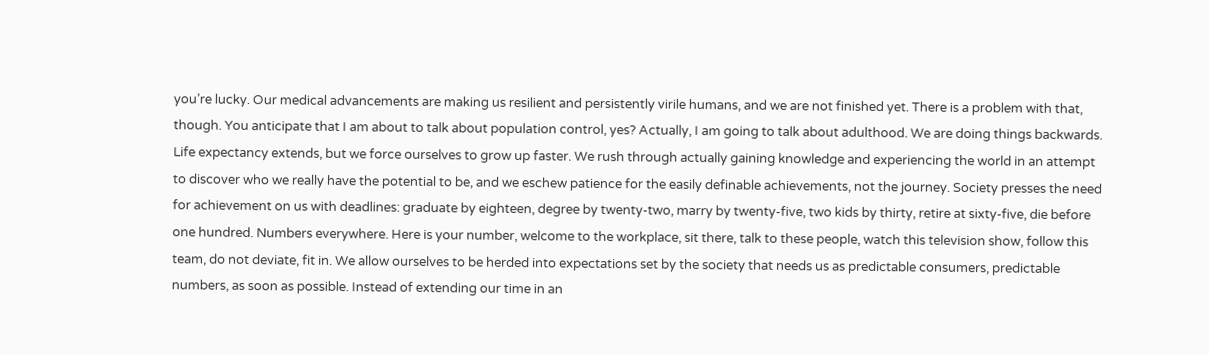you’re lucky. Our medical advancements are making us resilient and persistently virile humans, and we are not finished yet. There is a problem with that, though. You anticipate that I am about to talk about population control, yes? Actually, I am going to talk about adulthood. We are doing things backwards. Life expectancy extends, but we force ourselves to grow up faster. We rush through actually gaining knowledge and experiencing the world in an attempt to discover who we really have the potential to be, and we eschew patience for the easily definable achievements, not the journey. Society presses the need for achievement on us with deadlines: graduate by eighteen, degree by twenty-two, marry by twenty-five, two kids by thirty, retire at sixty-five, die before one hundred. Numbers everywhere. Here is your number, welcome to the workplace, sit there, talk to these people, watch this television show, follow this team, do not deviate, fit in. We allow ourselves to be herded into expectations set by the society that needs us as predictable consumers, predictable numbers, as soon as possible. Instead of extending our time in an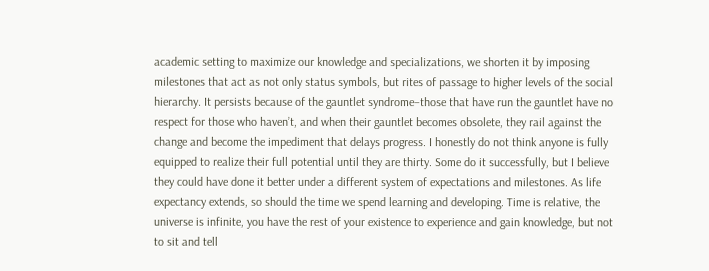academic setting to maximize our knowledge and specializations, we shorten it by imposing milestones that act as not only status symbols, but rites of passage to higher levels of the social hierarchy. It persists because of the gauntlet syndrome–those that have run the gauntlet have no respect for those who haven’t, and when their gauntlet becomes obsolete, they rail against the change and become the impediment that delays progress. I honestly do not think anyone is fully equipped to realize their full potential until they are thirty. Some do it successfully, but I believe they could have done it better under a different system of expectations and milestones. As life expectancy extends, so should the time we spend learning and developing. Time is relative, the universe is infinite, you have the rest of your existence to experience and gain knowledge, but not to sit and tell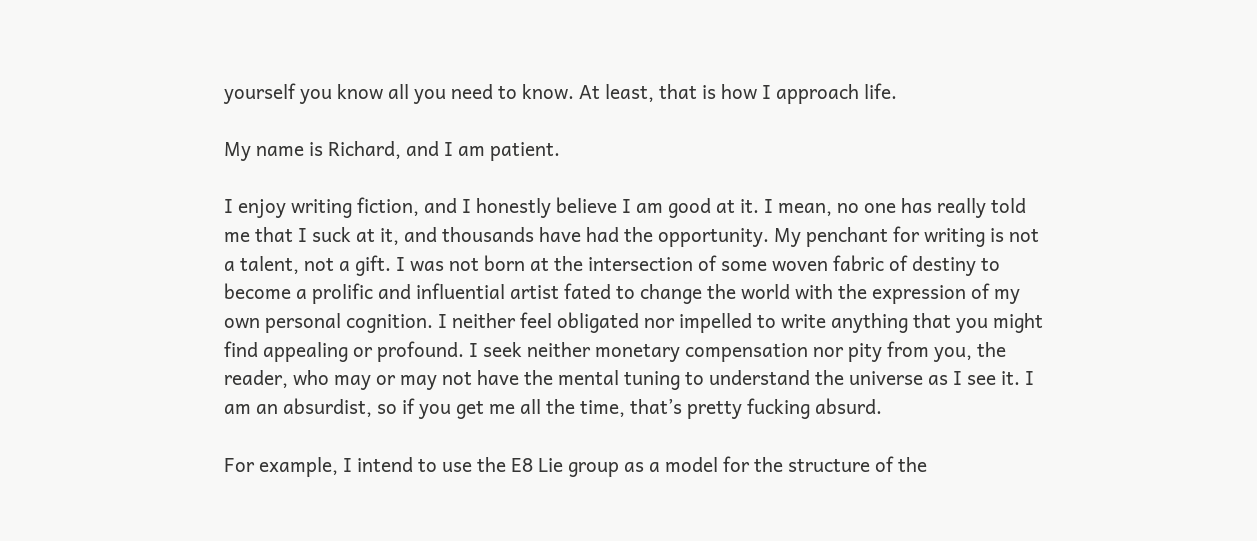yourself you know all you need to know. At least, that is how I approach life.

My name is Richard, and I am patient.

I enjoy writing fiction, and I honestly believe I am good at it. I mean, no one has really told me that I suck at it, and thousands have had the opportunity. My penchant for writing is not a talent, not a gift. I was not born at the intersection of some woven fabric of destiny to become a prolific and influential artist fated to change the world with the expression of my own personal cognition. I neither feel obligated nor impelled to write anything that you might find appealing or profound. I seek neither monetary compensation nor pity from you, the reader, who may or may not have the mental tuning to understand the universe as I see it. I am an absurdist, so if you get me all the time, that’s pretty fucking absurd.

For example, I intend to use the E8 Lie group as a model for the structure of the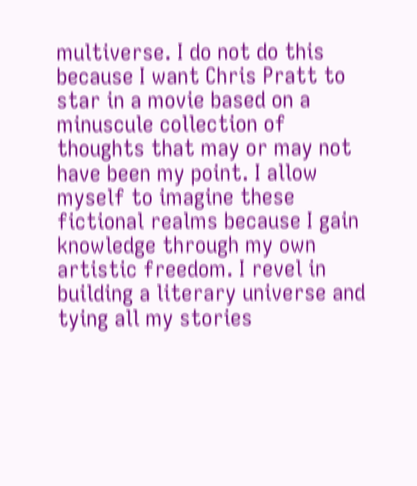multiverse. I do not do this because I want Chris Pratt to star in a movie based on a minuscule collection of thoughts that may or may not have been my point. I allow myself to imagine these fictional realms because I gain knowledge through my own artistic freedom. I revel in building a literary universe and tying all my stories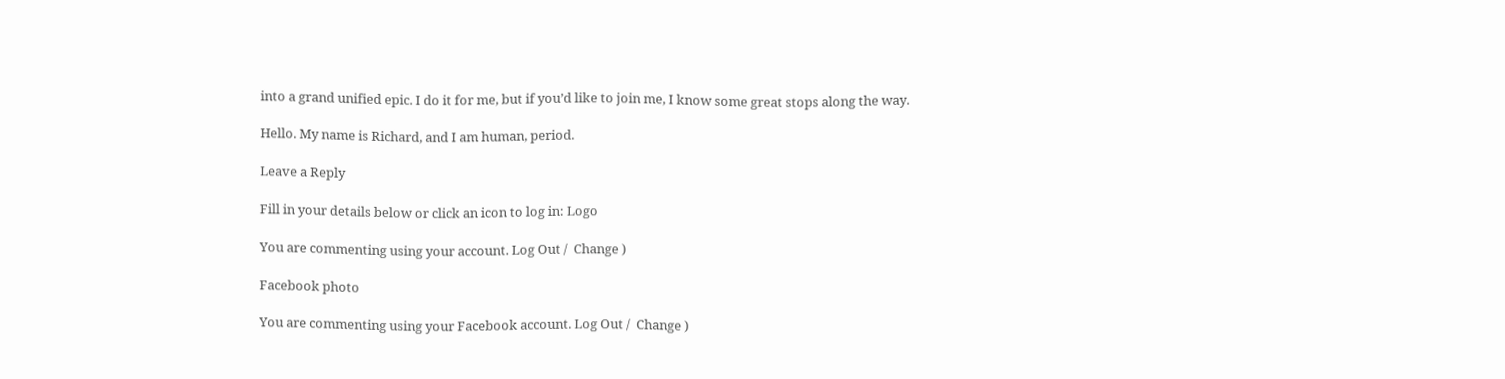into a grand unified epic. I do it for me, but if you’d like to join me, I know some great stops along the way.

Hello. My name is Richard, and I am human, period.

Leave a Reply

Fill in your details below or click an icon to log in: Logo

You are commenting using your account. Log Out /  Change )

Facebook photo

You are commenting using your Facebook account. Log Out /  Change )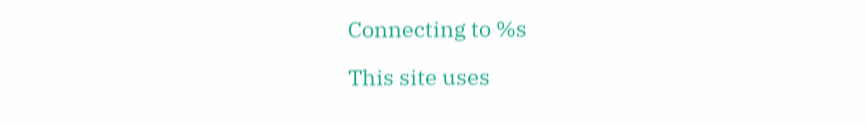Connecting to %s

This site uses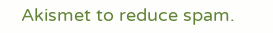Akismet to reduce spam.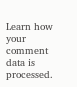Learn how your comment data is processed.